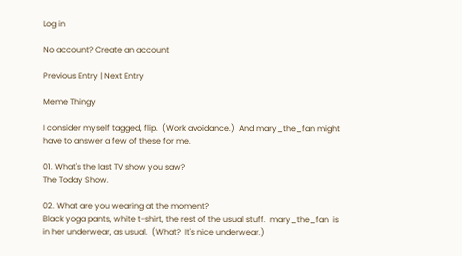Log in

No account? Create an account

Previous Entry | Next Entry

Meme Thingy

I consider myself tagged, flip.  (Work avoidance.)  And mary_the_fan might have to answer a few of these for me.

01. What's the last TV show you saw?
The Today Show.

02. What are you wearing at the moment?
Black yoga pants, white t-shirt, the rest of the usual stuff.  mary_the_fan  is in her underwear, as usual.  (What?  It's nice underwear.)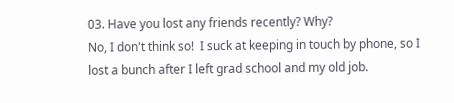03. Have you lost any friends recently? Why?
No, I don't think so!  I suck at keeping in touch by phone, so I lost a bunch after I left grad school and my old job.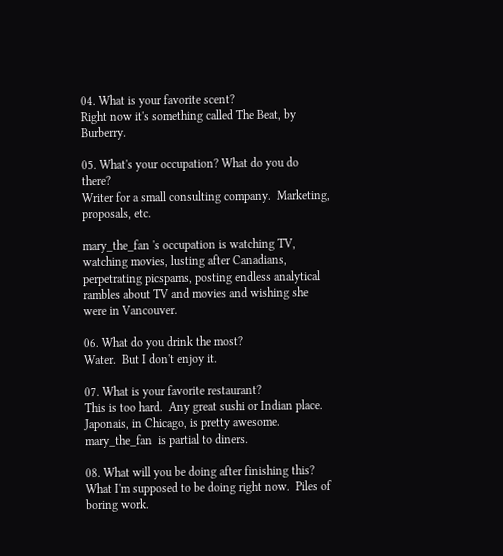04. What is your favorite scent?
Right now it's something called The Beat, by Burberry.

05. What's your occupation? What do you do there?
Writer for a small consulting company.  Marketing, proposals, etc.

mary_the_fan 's occupation is watching TV, watching movies, lusting after Canadians, perpetrating picspams, posting endless analytical rambles about TV and movies and wishing she were in Vancouver.

06. What do you drink the most?
Water.  But I don't enjoy it.

07. What is your favorite restaurant?
This is too hard.  Any great sushi or Indian place.  Japonais, in Chicago, is pretty awesome.  mary_the_fan  is partial to diners.

08. What will you be doing after finishing this?
What I'm supposed to be doing right now.  Piles of boring work.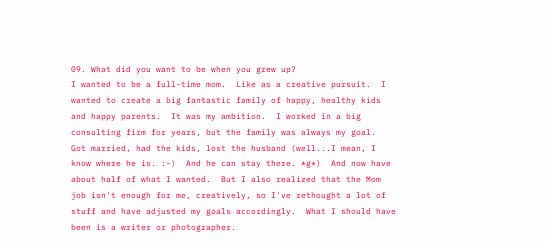09. What did you want to be when you grew up?
I wanted to be a full-time mom.  Like as a creative pursuit.  I wanted to create a big fantastic family of happy, healthy kids and happy parents.  It was my ambition.  I worked in a big consulting firm for years, but the family was always my goal.  Got married, had the kids, lost the husband (well...I mean, I know where he is. :-)  And he can stay there. *g*)  And now have about half of what I wanted.  But I also realized that the Mom job isn't enough for me, creatively, so I've rethought a lot of stuff and have adjusted my goals accordingly.  What I should have been is a writer or photographer.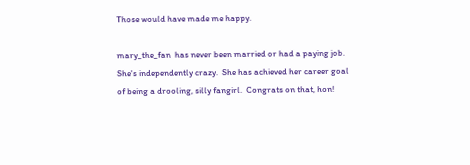Those would have made me happy.

mary_the_fan  has never been married or had a paying job.  She's independently crazy.  She has achieved her career goal of being a drooling, silly fangirl.  Congrats on that, hon!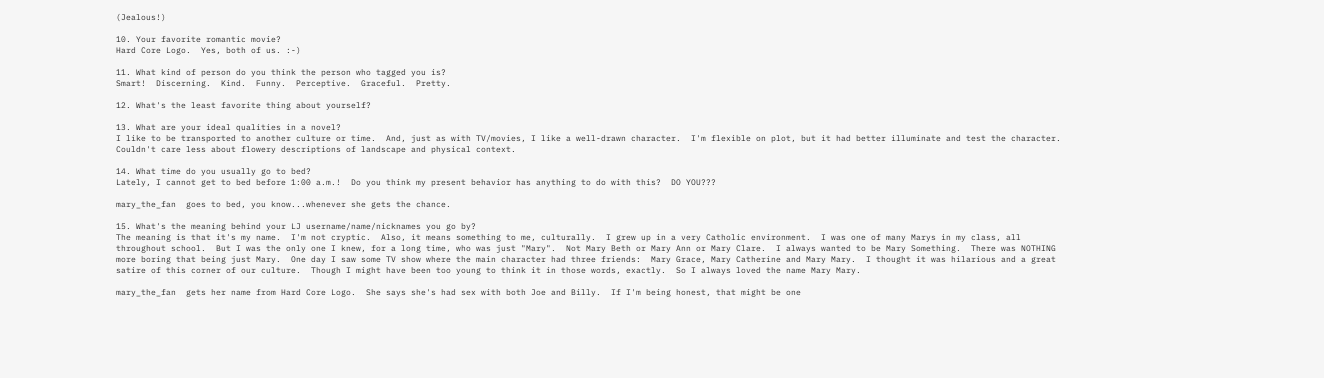(Jealous!)

10. Your favorite romantic movie?
Hard Core Logo.  Yes, both of us. :-)

11. What kind of person do you think the person who tagged you is?
Smart!  Discerning.  Kind.  Funny.  Perceptive.  Graceful.  Pretty.

12. What's the least favorite thing about yourself?

13. What are your ideal qualities in a novel?
I like to be transported to another culture or time.  And, just as with TV/movies, I like a well-drawn character.  I'm flexible on plot, but it had better illuminate and test the character.  Couldn't care less about flowery descriptions of landscape and physical context.

14. What time do you usually go to bed?
Lately, I cannot get to bed before 1:00 a.m.!  Do you think my present behavior has anything to do with this?  DO YOU???

mary_the_fan  goes to bed, you know...whenever she gets the chance.

15. What's the meaning behind your LJ username/name/nicknames you go by?
The meaning is that it's my name.  I'm not cryptic.  Also, it means something to me, culturally.  I grew up in a very Catholic environment.  I was one of many Marys in my class, all throughout school.  But I was the only one I knew, for a long time, who was just "Mary".  Not Mary Beth or Mary Ann or Mary Clare.  I always wanted to be Mary Something.  There was NOTHING more boring that being just Mary.  One day I saw some TV show where the main character had three friends:  Mary Grace, Mary Catherine and Mary Mary.  I thought it was hilarious and a great satire of this corner of our culture.  Though I might have been too young to think it in those words, exactly.  So I always loved the name Mary Mary.

mary_the_fan  gets her name from Hard Core Logo.  She says she's had sex with both Joe and Billy.  If I'm being honest, that might be one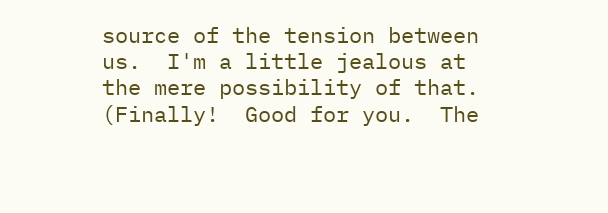source of the tension between us.  I'm a little jealous at the mere possibility of that.  (Finally!  Good for you.  The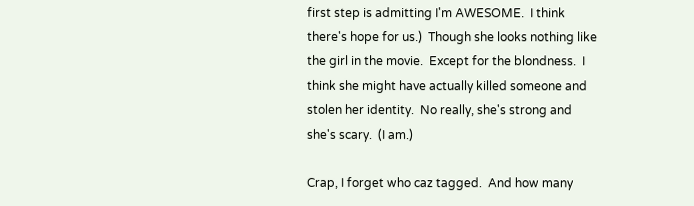first step is admitting I'm AWESOME.  I think there's hope for us.)  Though she looks nothing like the girl in the movie.  Except for the blondness.  I think she might have actually killed someone and stolen her identity.  No really, she's strong and she's scary.  (I am.)

Crap, I forget who caz tagged.  And how many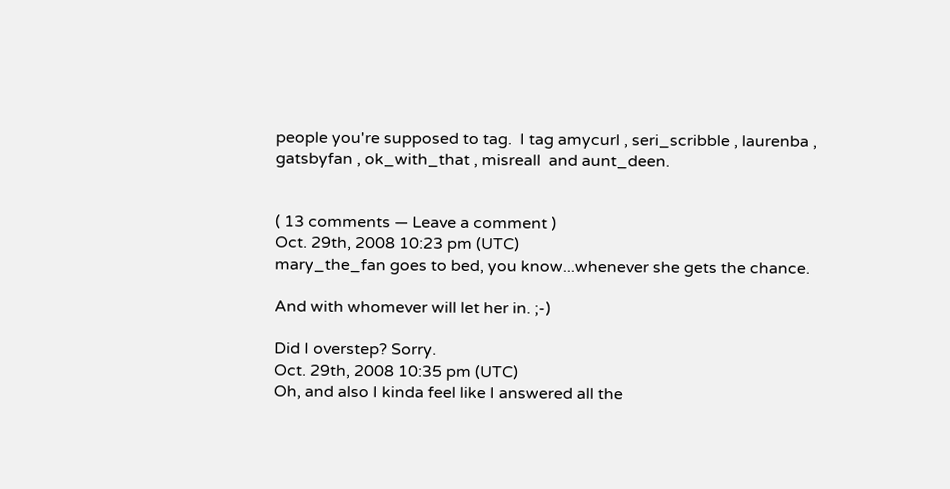people you're supposed to tag.  I tag amycurl , seri_scribble , laurenba , gatsbyfan , ok_with_that , misreall  and aunt_deen.


( 13 comments — Leave a comment )
Oct. 29th, 2008 10:23 pm (UTC)
mary_the_fan goes to bed, you know...whenever she gets the chance.

And with whomever will let her in. ;-)

Did I overstep? Sorry.
Oct. 29th, 2008 10:35 pm (UTC)
Oh, and also I kinda feel like I answered all the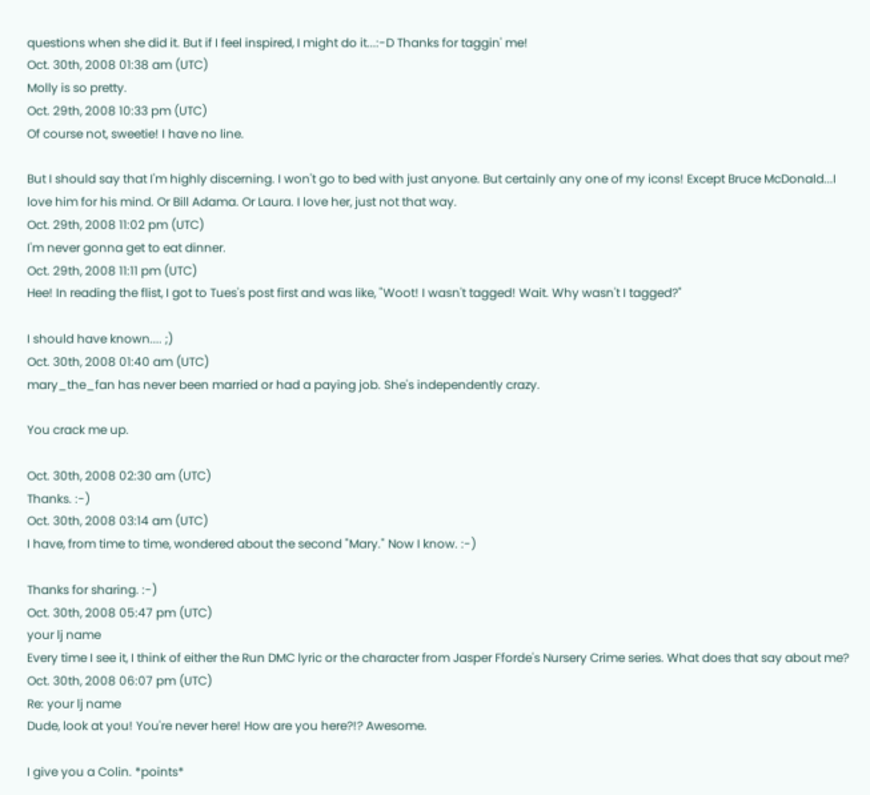questions when she did it. But if I feel inspired, I might do it...:-D Thanks for taggin' me!
Oct. 30th, 2008 01:38 am (UTC)
Molly is so pretty.
Oct. 29th, 2008 10:33 pm (UTC)
Of course not, sweetie! I have no line.

But I should say that I'm highly discerning. I won't go to bed with just anyone. But certainly any one of my icons! Except Bruce McDonald...I love him for his mind. Or Bill Adama. Or Laura. I love her, just not that way.
Oct. 29th, 2008 11:02 pm (UTC)
I'm never gonna get to eat dinner.
Oct. 29th, 2008 11:11 pm (UTC)
Hee! In reading the flist, I got to Tues's post first and was like, "Woot! I wasn't tagged! Wait. Why wasn't I tagged?"

I should have known.... ;)
Oct. 30th, 2008 01:40 am (UTC)
mary_the_fan has never been married or had a paying job. She's independently crazy.

You crack me up.

Oct. 30th, 2008 02:30 am (UTC)
Thanks. :-)
Oct. 30th, 2008 03:14 am (UTC)
I have, from time to time, wondered about the second "Mary." Now I know. :-)

Thanks for sharing. :-)
Oct. 30th, 2008 05:47 pm (UTC)
your lj name
Every time I see it, I think of either the Run DMC lyric or the character from Jasper Fforde's Nursery Crime series. What does that say about me?
Oct. 30th, 2008 06:07 pm (UTC)
Re: your lj name
Dude, look at you! You're never here! How are you here?!? Awesome.

I give you a Colin. *points*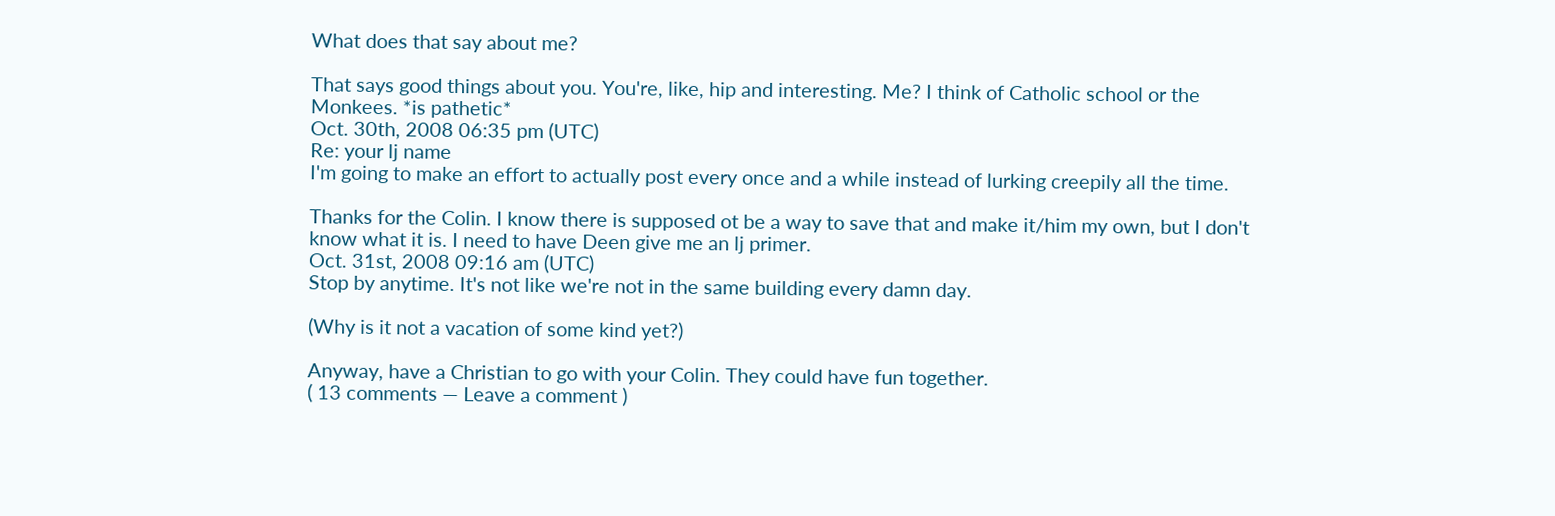What does that say about me?

That says good things about you. You're, like, hip and interesting. Me? I think of Catholic school or the Monkees. *is pathetic*
Oct. 30th, 2008 06:35 pm (UTC)
Re: your lj name
I'm going to make an effort to actually post every once and a while instead of lurking creepily all the time.

Thanks for the Colin. I know there is supposed ot be a way to save that and make it/him my own, but I don't know what it is. I need to have Deen give me an lj primer.
Oct. 31st, 2008 09:16 am (UTC)
Stop by anytime. It's not like we're not in the same building every damn day.

(Why is it not a vacation of some kind yet?)

Anyway, have a Christian to go with your Colin. They could have fun together.
( 13 comments — Leave a comment )